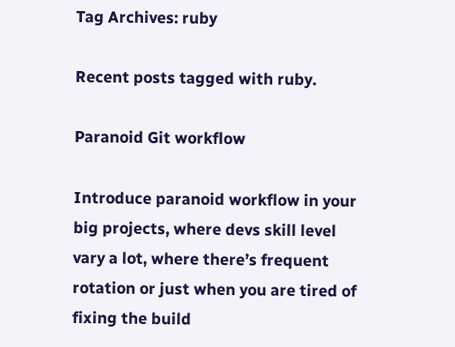Tag Archives: ruby

Recent posts tagged with ruby.

Paranoid Git workflow

Introduce paranoid workflow in your big projects, where devs skill level vary a lot, where there’s frequent rotation or just when you are tired of fixing the build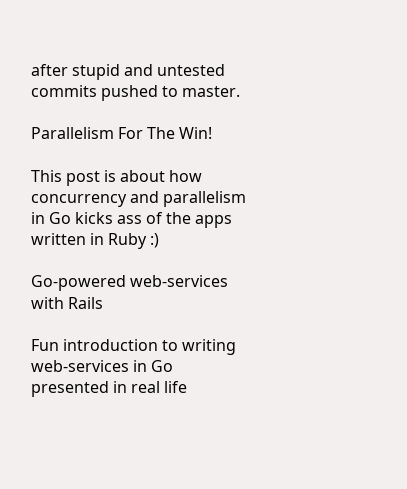after stupid and untested commits pushed to master.

Parallelism For The Win!

This post is about how concurrency and parallelism in Go kicks ass of the apps written in Ruby :)

Go-powered web-services with Rails

Fun introduction to writing web-services in Go presented in real life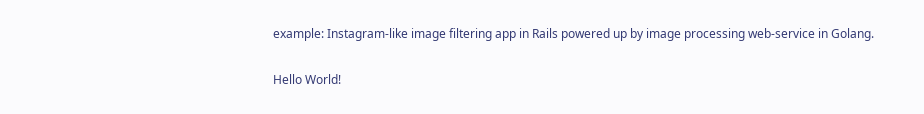example: Instagram-like image filtering app in Rails powered up by image processing web-service in Golang.

Hello World!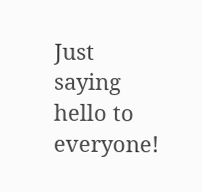Just saying hello to everyone!